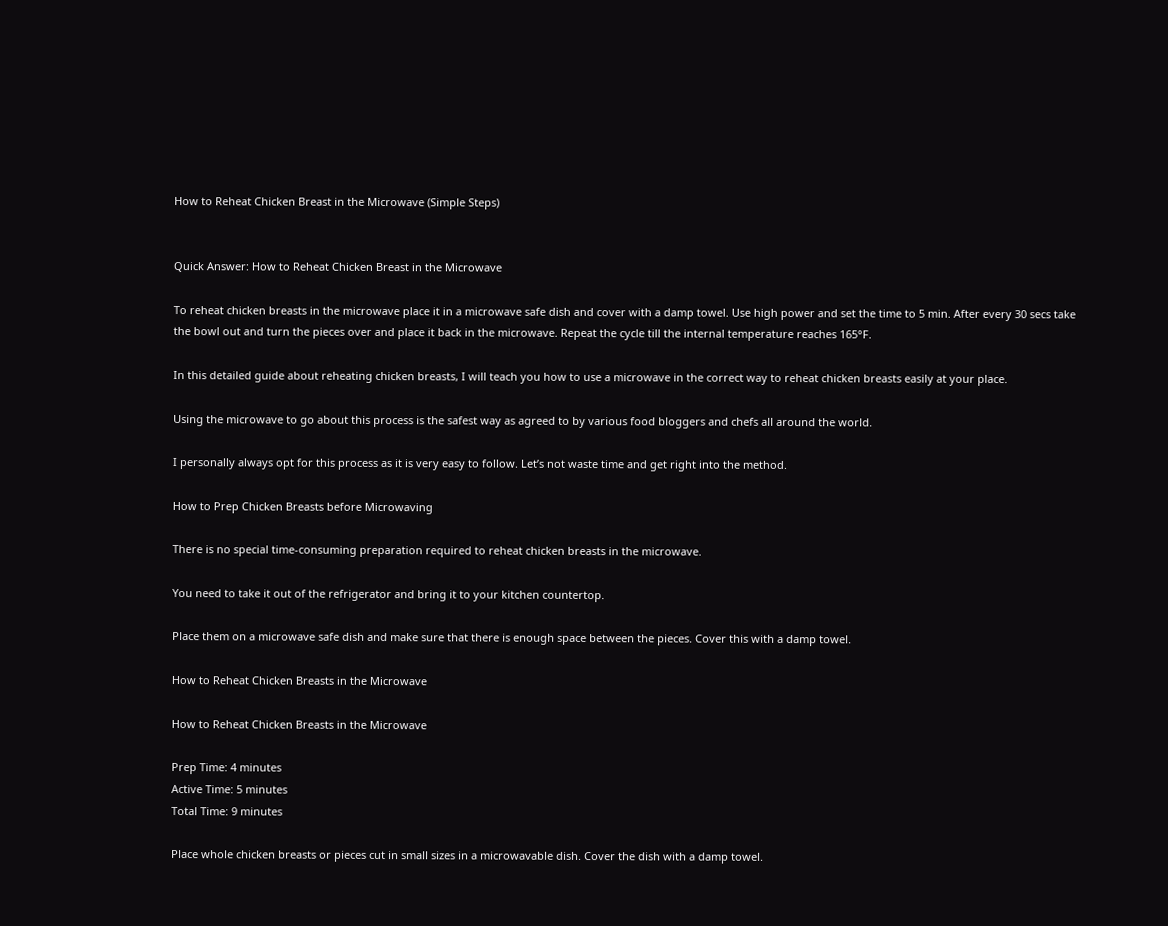How to Reheat Chicken Breast in the Microwave (Simple Steps)


Quick Answer: How to Reheat Chicken Breast in the Microwave

To reheat chicken breasts in the microwave place it in a microwave safe dish and cover with a damp towel. Use high power and set the time to 5 min. After every 30 secs take the bowl out and turn the pieces over and place it back in the microwave. Repeat the cycle till the internal temperature reaches 165°F.

In this detailed guide about reheating chicken breasts, I will teach you how to use a microwave in the correct way to reheat chicken breasts easily at your place.

Using the microwave to go about this process is the safest way as agreed to by various food bloggers and chefs all around the world.

I personally always opt for this process as it is very easy to follow. Let’s not waste time and get right into the method.

How to Prep Chicken Breasts before Microwaving

There is no special time-consuming preparation required to reheat chicken breasts in the microwave.

You need to take it out of the refrigerator and bring it to your kitchen countertop.

Place them on a microwave safe dish and make sure that there is enough space between the pieces. Cover this with a damp towel.

How to Reheat Chicken Breasts in the Microwave

How to Reheat Chicken Breasts in the Microwave

Prep Time: 4 minutes
Active Time: 5 minutes
Total Time: 9 minutes

Place whole chicken breasts or pieces cut in small sizes in a microwavable dish. Cover the dish with a damp towel.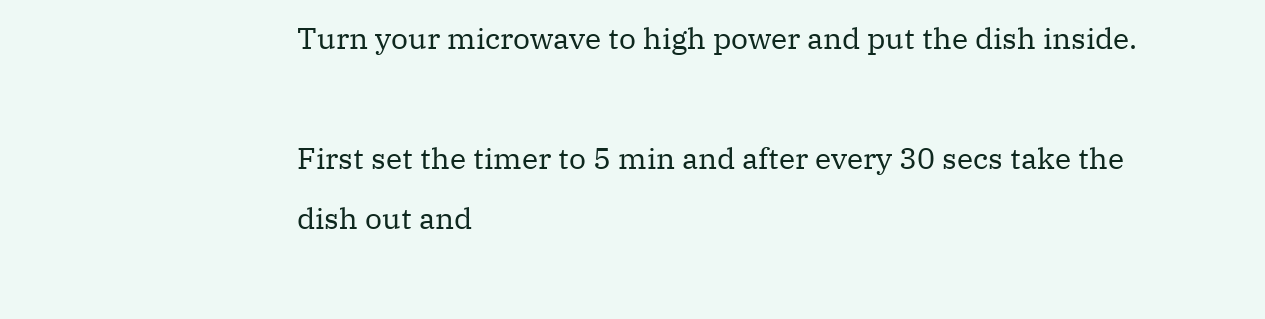Turn your microwave to high power and put the dish inside.

First set the timer to 5 min and after every 30 secs take the dish out and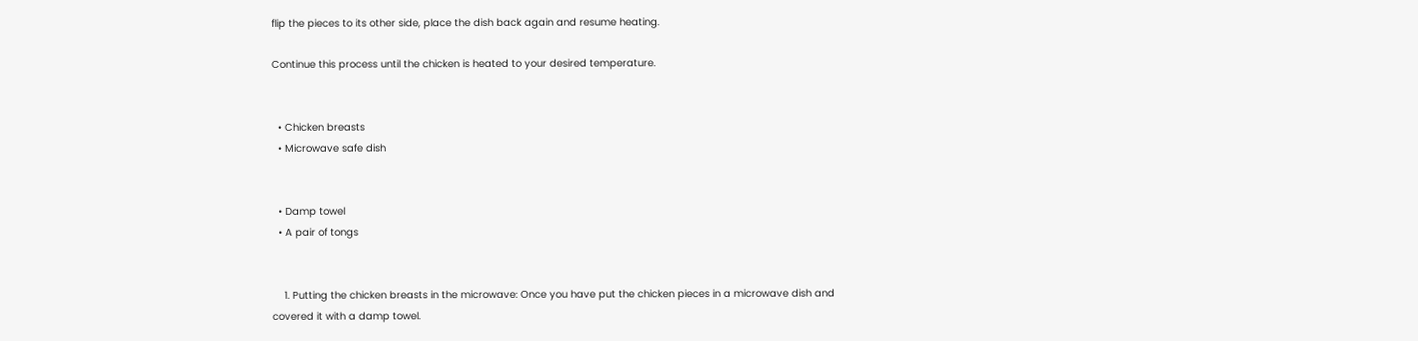flip the pieces to its other side, place the dish back again and resume heating.

Continue this process until the chicken is heated to your desired temperature.


  • Chicken breasts
  • Microwave safe dish


  • Damp towel
  • A pair of tongs


    1. Putting the chicken breasts in the microwave: Once you have put the chicken pieces in a microwave dish and covered it with a damp towel.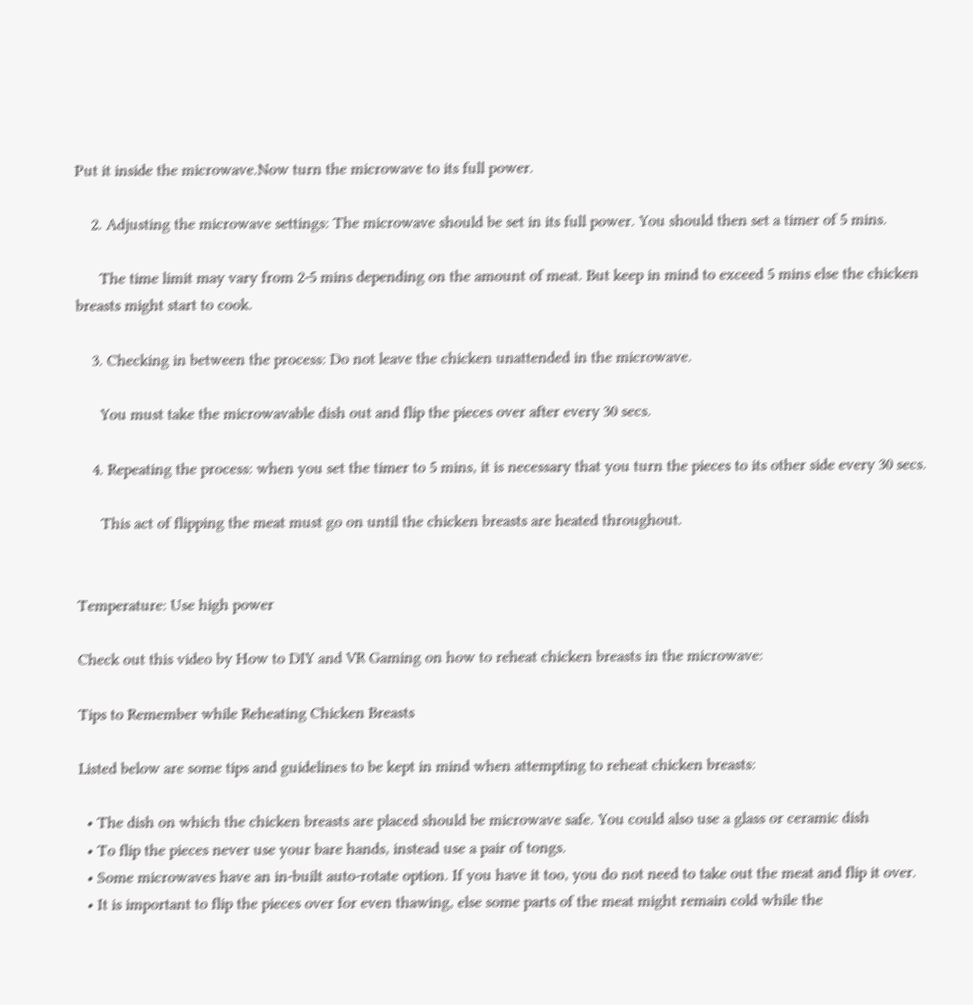Put it inside the microwave.Now turn the microwave to its full power.

    2. Adjusting the microwave settings: The microwave should be set in its full power. You should then set a timer of 5 mins.

      The time limit may vary from 2-5 mins depending on the amount of meat. But keep in mind to exceed 5 mins else the chicken breasts might start to cook.

    3. Checking in between the process: Do not leave the chicken unattended in the microwave.

      You must take the microwavable dish out and flip the pieces over after every 30 secs.

    4. Repeating the process: when you set the timer to 5 mins, it is necessary that you turn the pieces to its other side every 30 secs.

      This act of flipping the meat must go on until the chicken breasts are heated throughout.


Temperature: Use high power

Check out this video by How to DIY and VR Gaming on how to reheat chicken breasts in the microwave:

Tips to Remember while Reheating Chicken Breasts

Listed below are some tips and guidelines to be kept in mind when attempting to reheat chicken breasts:

  • The dish on which the chicken breasts are placed should be microwave safe. You could also use a glass or ceramic dish
  • To flip the pieces never use your bare hands, instead use a pair of tongs.
  • Some microwaves have an in-built auto-rotate option. If you have it too, you do not need to take out the meat and flip it over.
  • It is important to flip the pieces over for even thawing, else some parts of the meat might remain cold while the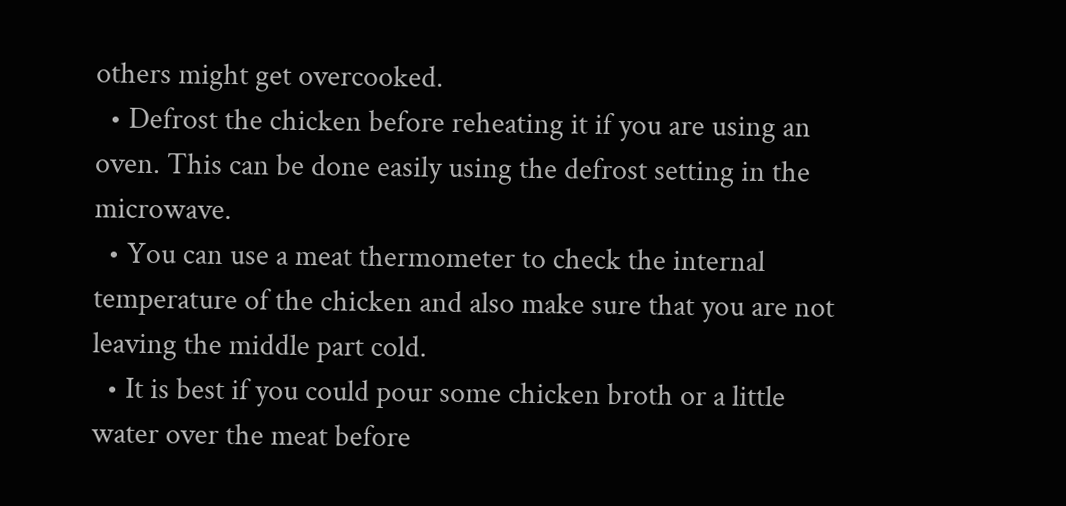others might get overcooked.
  • Defrost the chicken before reheating it if you are using an oven. This can be done easily using the defrost setting in the microwave.
  • You can use a meat thermometer to check the internal temperature of the chicken and also make sure that you are not leaving the middle part cold.
  • It is best if you could pour some chicken broth or a little water over the meat before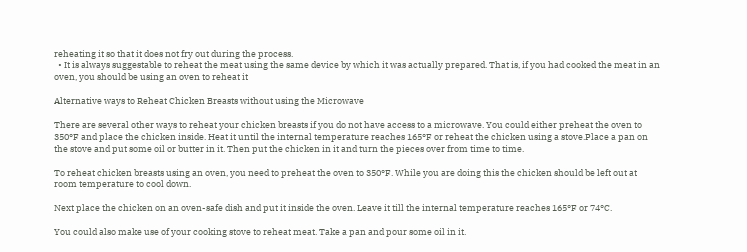reheating it so that it does not fry out during the process.
  • It is always suggestable to reheat the meat using the same device by which it was actually prepared. That is, if you had cooked the meat in an oven, you should be using an oven to reheat it

Alternative ways to Reheat Chicken Breasts without using the Microwave

There are several other ways to reheat your chicken breasts if you do not have access to a microwave. You could either preheat the oven to 350°F and place the chicken inside. Heat it until the internal temperature reaches 165°F or reheat the chicken using a stove.Place a pan on the stove and put some oil or butter in it. Then put the chicken in it and turn the pieces over from time to time.

To reheat chicken breasts using an oven, you need to preheat the oven to 350°F. While you are doing this the chicken should be left out at room temperature to cool down.

Next place the chicken on an oven-safe dish and put it inside the oven. Leave it till the internal temperature reaches 165°F or 74°C.

You could also make use of your cooking stove to reheat meat. Take a pan and pour some oil in it.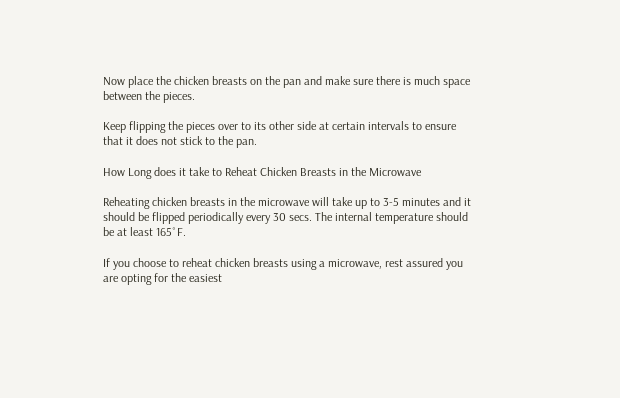Now place the chicken breasts on the pan and make sure there is much space between the pieces.

Keep flipping the pieces over to its other side at certain intervals to ensure that it does not stick to the pan.

How Long does it take to Reheat Chicken Breasts in the Microwave

Reheating chicken breasts in the microwave will take up to 3-5 minutes and it should be flipped periodically every 30 secs. The internal temperature should be at least 165˚F.

If you choose to reheat chicken breasts using a microwave, rest assured you are opting for the easiest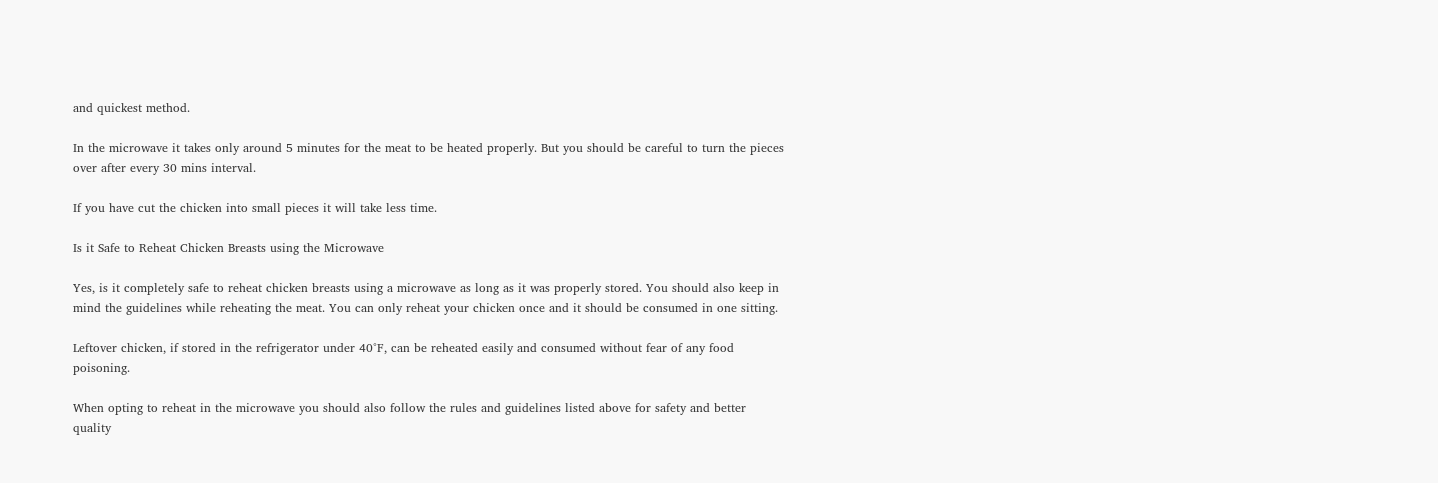and quickest method.

In the microwave it takes only around 5 minutes for the meat to be heated properly. But you should be careful to turn the pieces over after every 30 mins interval.

If you have cut the chicken into small pieces it will take less time.

Is it Safe to Reheat Chicken Breasts using the Microwave

Yes, is it completely safe to reheat chicken breasts using a microwave as long as it was properly stored. You should also keep in mind the guidelines while reheating the meat. You can only reheat your chicken once and it should be consumed in one sitting.

Leftover chicken, if stored in the refrigerator under 40°F, can be reheated easily and consumed without fear of any food poisoning.

When opting to reheat in the microwave you should also follow the rules and guidelines listed above for safety and better quality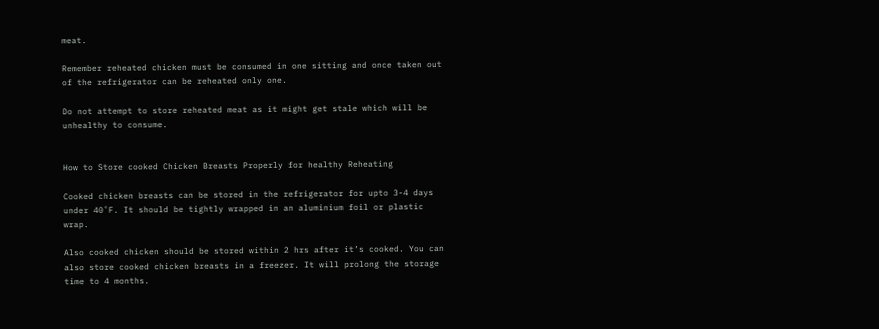meat.

Remember reheated chicken must be consumed in one sitting and once taken out of the refrigerator can be reheated only one.

Do not attempt to store reheated meat as it might get stale which will be unhealthy to consume.


How to Store cooked Chicken Breasts Properly for healthy Reheating

Cooked chicken breasts can be stored in the refrigerator for upto 3-4 days under 40˚F. It should be tightly wrapped in an aluminium foil or plastic wrap.

Also cooked chicken should be stored within 2 hrs after it’s cooked. You can also store cooked chicken breasts in a freezer. It will prolong the storage time to 4 months.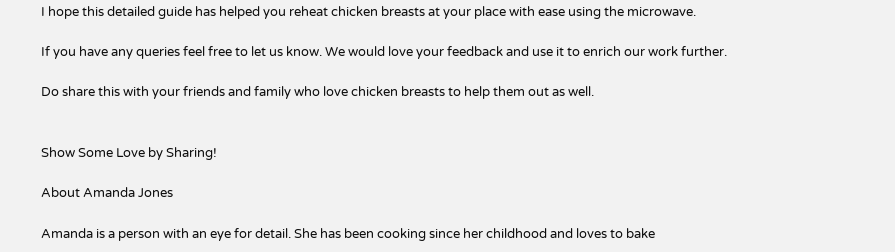I hope this detailed guide has helped you reheat chicken breasts at your place with ease using the microwave.

If you have any queries feel free to let us know. We would love your feedback and use it to enrich our work further.

Do share this with your friends and family who love chicken breasts to help them out as well.


Show Some Love by Sharing!

About Amanda Jones

Amanda is a person with an eye for detail. She has been cooking since her childhood and loves to bake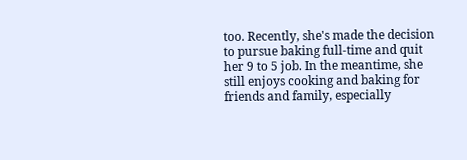too. Recently, she's made the decision to pursue baking full-time and quit her 9 to 5 job. In the meantime, she still enjoys cooking and baking for friends and family, especially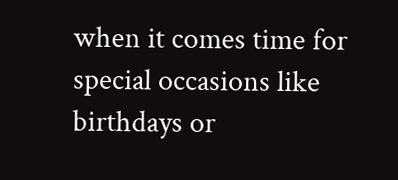when it comes time for special occasions like birthdays or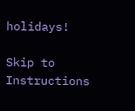holidays!

Skip to Instructions